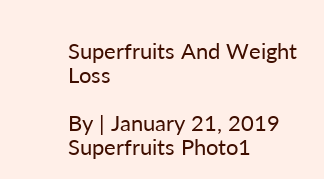Superfruits And Weight Loss

By | January 21, 2019
Superfruits Photo1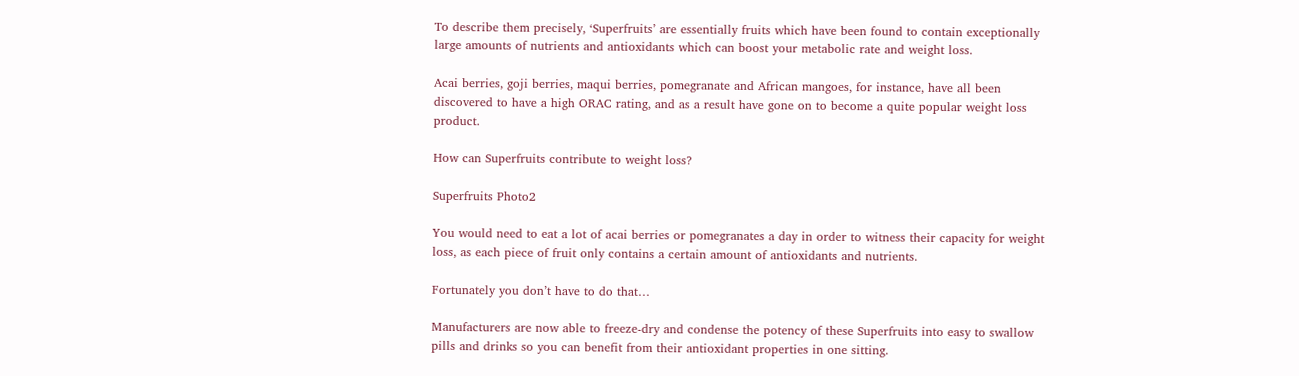To describe them precisely, ‘Superfruits’ are essentially fruits which have been found to contain exceptionally large amounts of nutrients and antioxidants which can boost your metabolic rate and weight loss.

Acai berries, goji berries, maqui berries, pomegranate and African mangoes, for instance, have all been discovered to have a high ORAC rating, and as a result have gone on to become a quite popular weight loss product.

How can Superfruits contribute to weight loss?

Superfruits Photo2

You would need to eat a lot of acai berries or pomegranates a day in order to witness their capacity for weight loss, as each piece of fruit only contains a certain amount of antioxidants and nutrients.

Fortunately you don’t have to do that…

Manufacturers are now able to freeze-dry and condense the potency of these Superfruits into easy to swallow pills and drinks so you can benefit from their antioxidant properties in one sitting.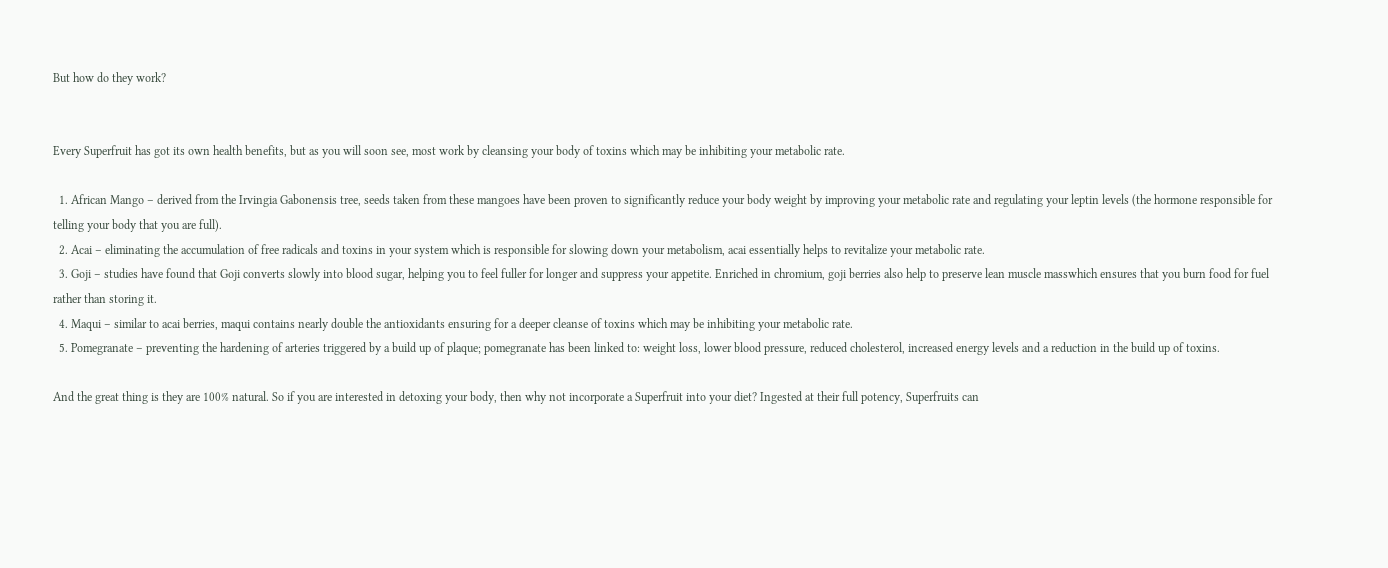But how do they work?


Every Superfruit has got its own health benefits, but as you will soon see, most work by cleansing your body of toxins which may be inhibiting your metabolic rate.

  1. African Mango – derived from the Irvingia Gabonensis tree, seeds taken from these mangoes have been proven to significantly reduce your body weight by improving your metabolic rate and regulating your leptin levels (the hormone responsible for telling your body that you are full).
  2. Acai – eliminating the accumulation of free radicals and toxins in your system which is responsible for slowing down your metabolism, acai essentially helps to revitalize your metabolic rate.
  3. Goji – studies have found that Goji converts slowly into blood sugar, helping you to feel fuller for longer and suppress your appetite. Enriched in chromium, goji berries also help to preserve lean muscle masswhich ensures that you burn food for fuel rather than storing it.
  4. Maqui – similar to acai berries, maqui contains nearly double the antioxidants ensuring for a deeper cleanse of toxins which may be inhibiting your metabolic rate.
  5. Pomegranate – preventing the hardening of arteries triggered by a build up of plaque; pomegranate has been linked to: weight loss, lower blood pressure, reduced cholesterol, increased energy levels and a reduction in the build up of toxins.

And the great thing is they are 100% natural. So if you are interested in detoxing your body, then why not incorporate a Superfruit into your diet? Ingested at their full potency, Superfruits can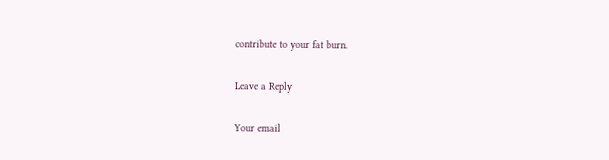contribute to your fat burn.

Leave a Reply

Your email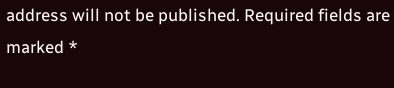address will not be published. Required fields are marked *